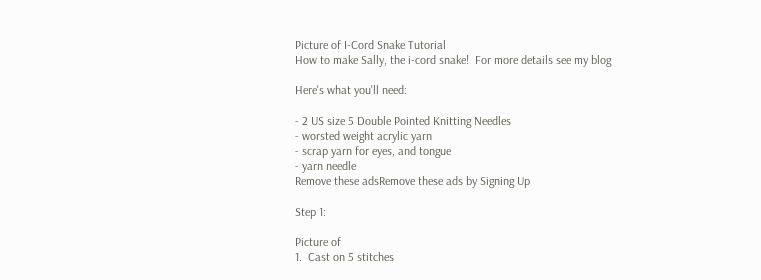Picture of I-Cord Snake Tutorial
How to make Sally, the i-cord snake!  For more details see my blog

Here's what you'll need:

- 2 US size 5 Double Pointed Knitting Needles
- worsted weight acrylic yarn
- scrap yarn for eyes, and tongue
- yarn needle
Remove these adsRemove these ads by Signing Up

Step 1:

Picture of
1.  Cast on 5 stitches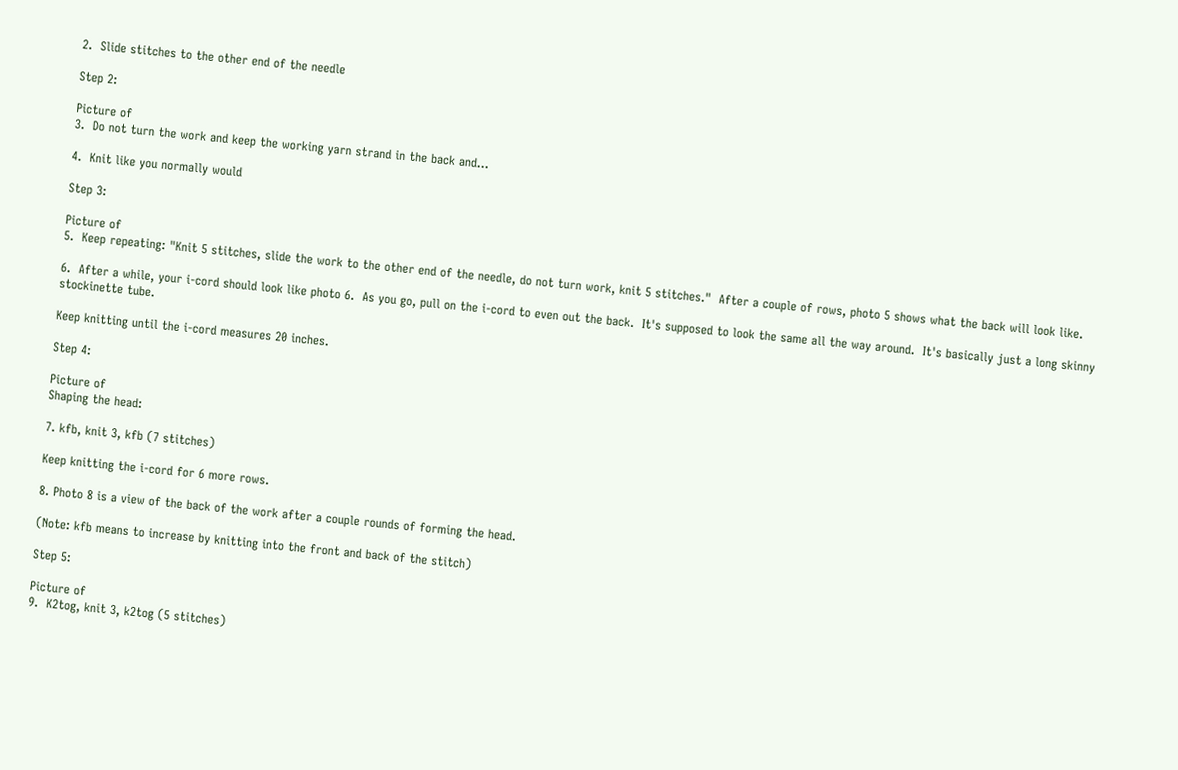2.  Slide stitches to the other end of the needle

Step 2:

Picture of
3.  Do not turn the work and keep the working yarn strand in the back and...

4.  Knit like you normally would

Step 3:

Picture of
5.  Keep repeating: "Knit 5 stitches, slide the work to the other end of the needle, do not turn work, knit 5 stitches."  After a couple of rows, photo 5 shows what the back will look like.

6.  After a while, your i-cord should look like photo 6.  As you go, pull on the i-cord to even out the back.  It's supposed to look the same all the way around.  It's basically just a long skinny stockinette tube.

Keep knitting until the i-cord measures 20 inches.

Step 4:

Picture of
Shaping the head:

7. kfb, knit 3, kfb (7 stitches)

Keep knitting the i-cord for 6 more rows.

8. Photo 8 is a view of the back of the work after a couple rounds of forming the head.

(Note: kfb means to increase by knitting into the front and back of the stitch)

Step 5:

Picture of
9.  K2tog, knit 3, k2tog (5 stitches)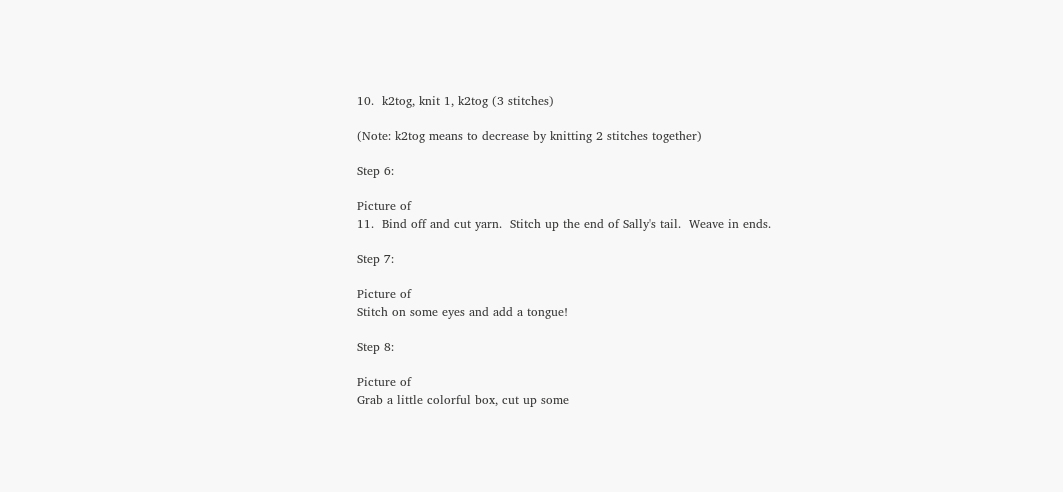10.  k2tog, knit 1, k2tog (3 stitches)

(Note: k2tog means to decrease by knitting 2 stitches together)

Step 6:

Picture of
11.  Bind off and cut yarn.  Stitch up the end of Sally's tail.  Weave in ends.

Step 7:

Picture of
Stitch on some eyes and add a tongue!

Step 8:

Picture of
Grab a little colorful box, cut up some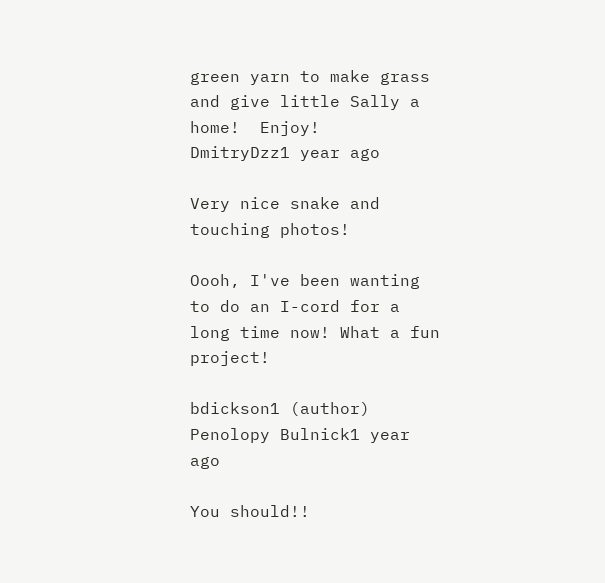green yarn to make grass and give little Sally a home!  Enjoy!
DmitryDzz1 year ago

Very nice snake and touching photos!

Oooh, I've been wanting to do an I-cord for a long time now! What a fun project!

bdickson1 (author)  Penolopy Bulnick1 year ago

You should!!